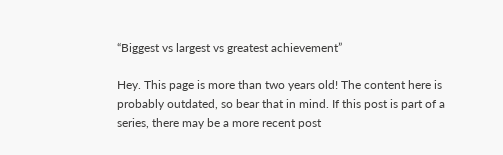“Biggest vs largest vs greatest achievement”

Hey. This page is more than two years old! The content here is probably outdated, so bear that in mind. If this post is part of a series, there may be a more recent post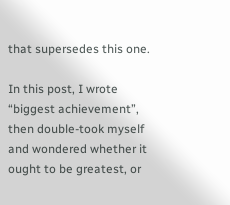that supersedes this one.

In this post, I wrote “biggest achievement”, then double-took myself and wondered whether it ought to be greatest, or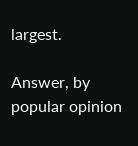largest.

Answer, by popular opinion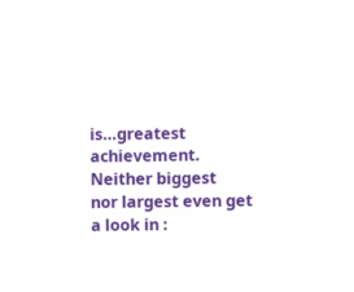is…greatest achievement. Neither biggest
nor largest even get a look in :